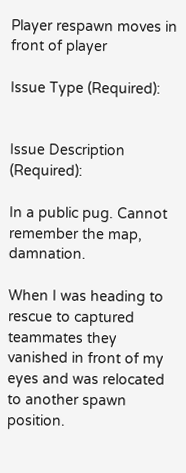Player respawn moves in front of player

Issue Type (Required):


Issue Description (Required):

In a public pug. Cannot remember the map, damnation.

When I was heading to rescue to captured teammates they vanished in front of my eyes and was relocated to another spawn position.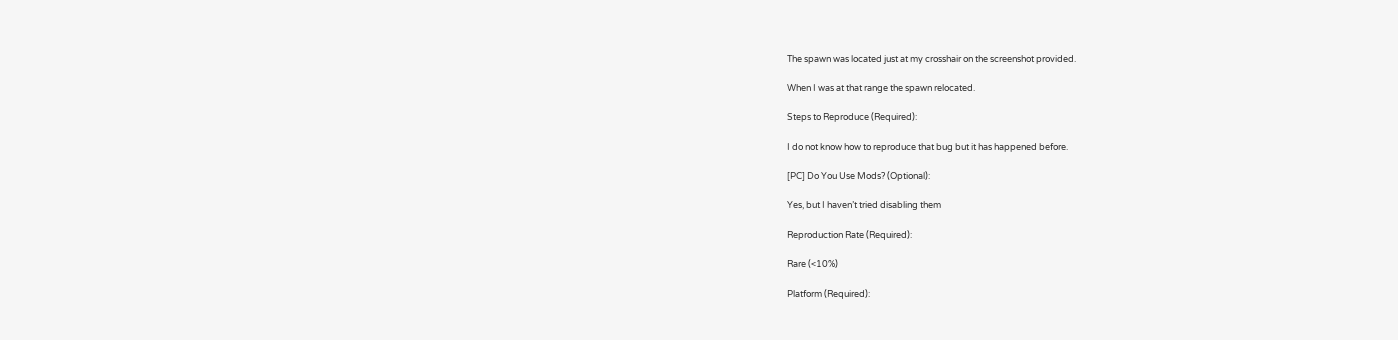The spawn was located just at my crosshair on the screenshot provided.

When I was at that range the spawn relocated.

Steps to Reproduce (Required):

I do not know how to reproduce that bug but it has happened before.

[PC] Do You Use Mods? (Optional):

Yes, but I haven’t tried disabling them

Reproduction Rate (Required):

Rare (<10%)

Platform (Required):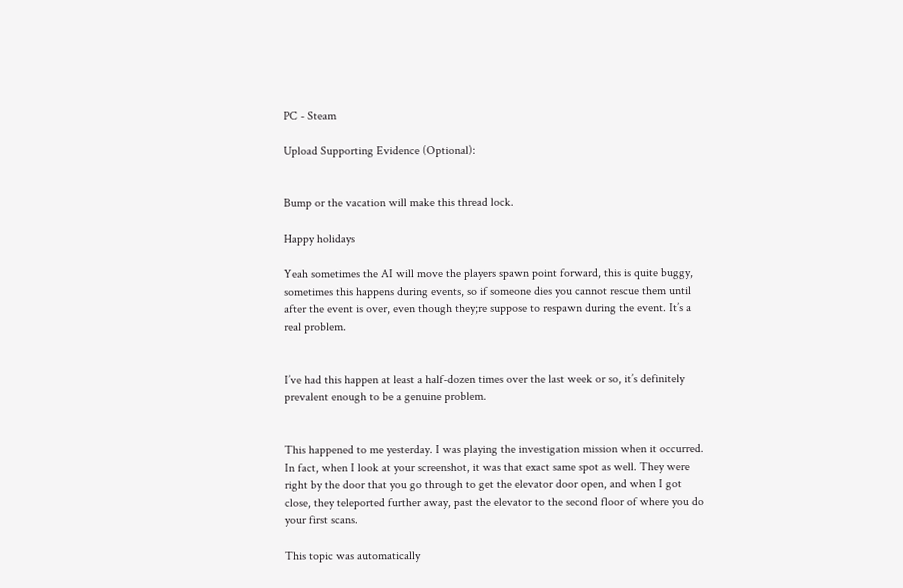PC - Steam

Upload Supporting Evidence (Optional):


Bump or the vacation will make this thread lock.

Happy holidays

Yeah sometimes the AI will move the players spawn point forward, this is quite buggy, sometimes this happens during events, so if someone dies you cannot rescue them until after the event is over, even though they;re suppose to respawn during the event. It’s a real problem.


I’ve had this happen at least a half-dozen times over the last week or so, it’s definitely prevalent enough to be a genuine problem.


This happened to me yesterday. I was playing the investigation mission when it occurred. In fact, when I look at your screenshot, it was that exact same spot as well. They were right by the door that you go through to get the elevator door open, and when I got close, they teleported further away, past the elevator to the second floor of where you do your first scans.

This topic was automatically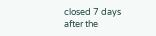closed 7 days after the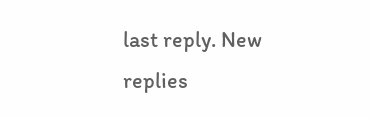last reply. New replies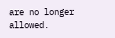are no longer allowed.